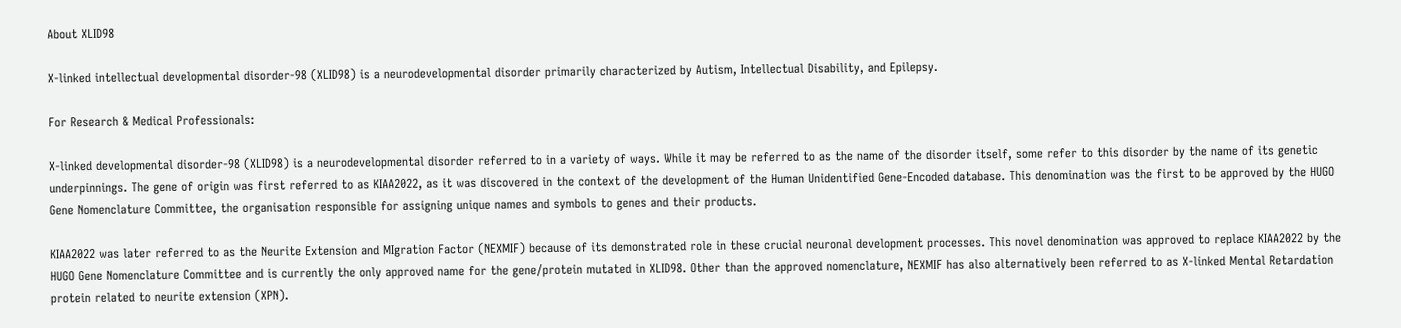About XLID98

X-linked intellectual developmental disorder-98 (XLID98) is a neurodevelopmental disorder primarily characterized by Autism, Intellectual Disability, and Epilepsy.

For Research & Medical Professionals:

X-linked developmental disorder-98 (XLID98) is a neurodevelopmental disorder referred to in a variety of ways. While it may be referred to as the name of the disorder itself, some refer to this disorder by the name of its genetic underpinnings. The gene of origin was first referred to as KIAA2022, as it was discovered in the context of the development of the Human Unidentified Gene-Encoded database. This denomination was the first to be approved by the HUGO Gene Nomenclature Committee, the organisation responsible for assigning unique names and symbols to genes and their products.

KIAA2022 was later referred to as the Neurite Extension and MIgration Factor (NEXMIF) because of its demonstrated role in these crucial neuronal development processes. This novel denomination was approved to replace KIAA2022 by the HUGO Gene Nomenclature Committee and is currently the only approved name for the gene/protein mutated in XLID98. Other than the approved nomenclature, NEXMIF has also alternatively been referred to as X-linked Mental Retardation protein related to neurite extension (XPN).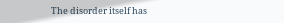The disorder itself has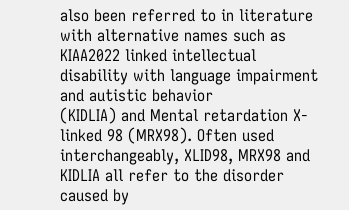also been referred to in literature with alternative names such as
KIAA2022 linked intellectual disability with language impairment and autistic behavior
(KIDLIA) and Mental retardation X-linked 98 (MRX98). Often used interchangeably, XLID98, MRX98 and KIDLIA all refer to the disorder caused by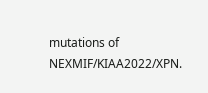mutations of NEXMIF/KIAA2022/XPN.